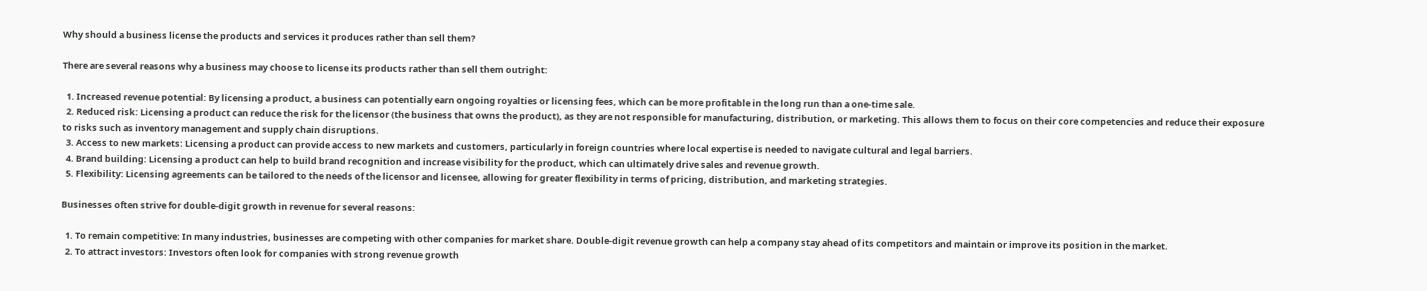Why should a business license the products and services it produces rather than sell them?

There are several reasons why a business may choose to license its products rather than sell them outright:

  1. Increased revenue potential: By licensing a product, a business can potentially earn ongoing royalties or licensing fees, which can be more profitable in the long run than a one-time sale.
  2. Reduced risk: Licensing a product can reduce the risk for the licensor (the business that owns the product), as they are not responsible for manufacturing, distribution, or marketing. This allows them to focus on their core competencies and reduce their exposure to risks such as inventory management and supply chain disruptions.
  3. Access to new markets: Licensing a product can provide access to new markets and customers, particularly in foreign countries where local expertise is needed to navigate cultural and legal barriers.
  4. Brand building: Licensing a product can help to build brand recognition and increase visibility for the product, which can ultimately drive sales and revenue growth.
  5. Flexibility: Licensing agreements can be tailored to the needs of the licensor and licensee, allowing for greater flexibility in terms of pricing, distribution, and marketing strategies.

Businesses often strive for double-digit growth in revenue for several reasons:

  1. To remain competitive: In many industries, businesses are competing with other companies for market share. Double-digit revenue growth can help a company stay ahead of its competitors and maintain or improve its position in the market.
  2. To attract investors: Investors often look for companies with strong revenue growth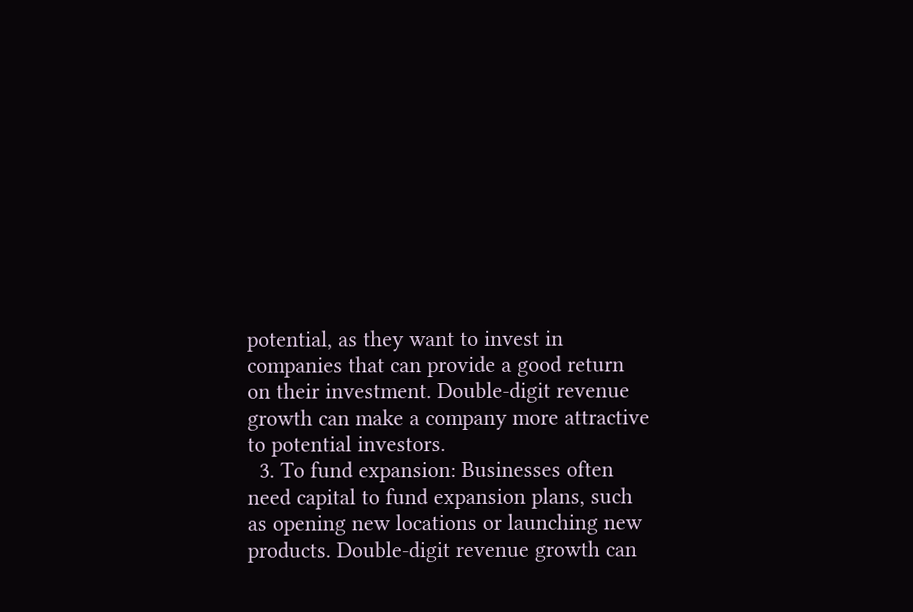potential, as they want to invest in companies that can provide a good return on their investment. Double-digit revenue growth can make a company more attractive to potential investors.
  3. To fund expansion: Businesses often need capital to fund expansion plans, such as opening new locations or launching new products. Double-digit revenue growth can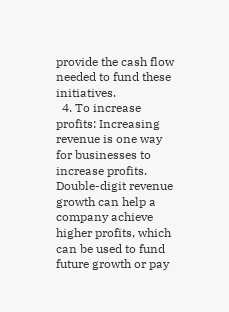provide the cash flow needed to fund these initiatives.
  4. To increase profits: Increasing revenue is one way for businesses to increase profits. Double-digit revenue growth can help a company achieve higher profits, which can be used to fund future growth or pay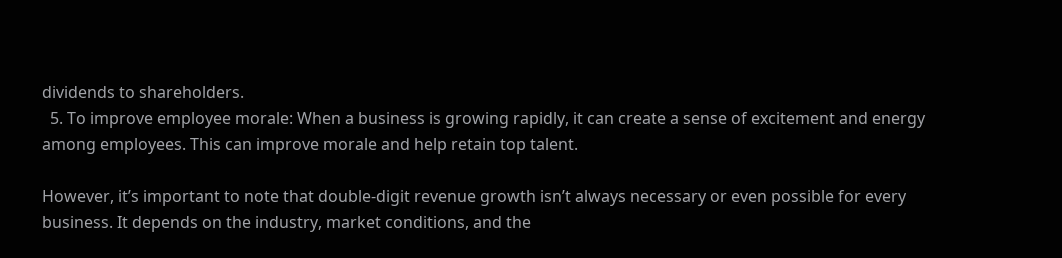dividends to shareholders.
  5. To improve employee morale: When a business is growing rapidly, it can create a sense of excitement and energy among employees. This can improve morale and help retain top talent.

However, it’s important to note that double-digit revenue growth isn’t always necessary or even possible for every business. It depends on the industry, market conditions, and the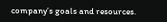company’s goals and resources.